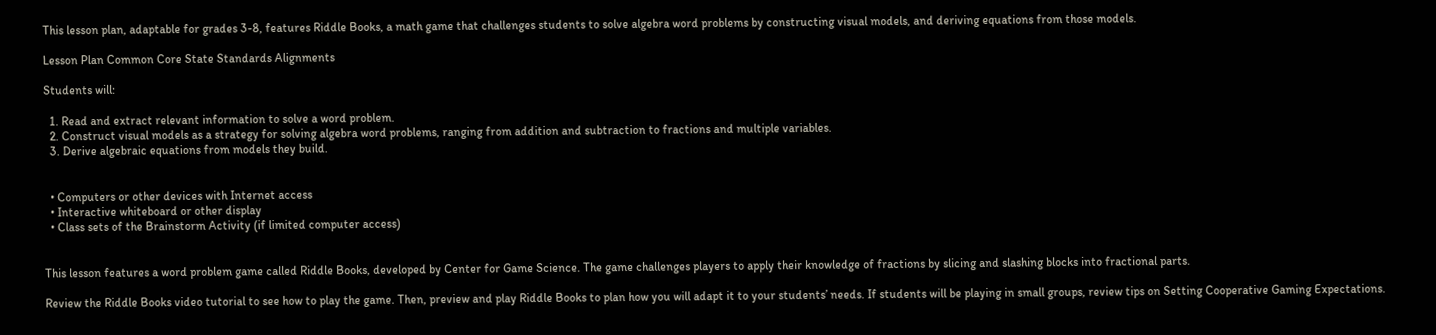This lesson plan, adaptable for grades 3-8, features Riddle Books, a math game that challenges students to solve algebra word problems by constructing visual models, and deriving equations from those models.

Lesson Plan Common Core State Standards Alignments

Students will:

  1. Read and extract relevant information to solve a word problem.
  2. Construct visual models as a strategy for solving algebra word problems, ranging from addition and subtraction to fractions and multiple variables.
  3. Derive algebraic equations from models they build.


  • Computers or other devices with Internet access
  • Interactive whiteboard or other display
  • Class sets of the Brainstorm Activity (if limited computer access)


This lesson features a word problem game called Riddle Books, developed by Center for Game Science. The game challenges players to apply their knowledge of fractions by slicing and slashing blocks into fractional parts.

Review the Riddle Books video tutorial to see how to play the game. Then, preview and play Riddle Books to plan how you will adapt it to your students’ needs. If students will be playing in small groups, review tips on Setting Cooperative Gaming Expectations.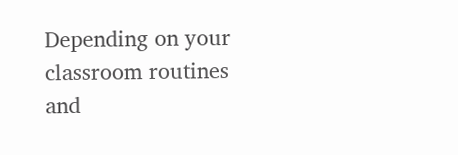Depending on your classroom routines and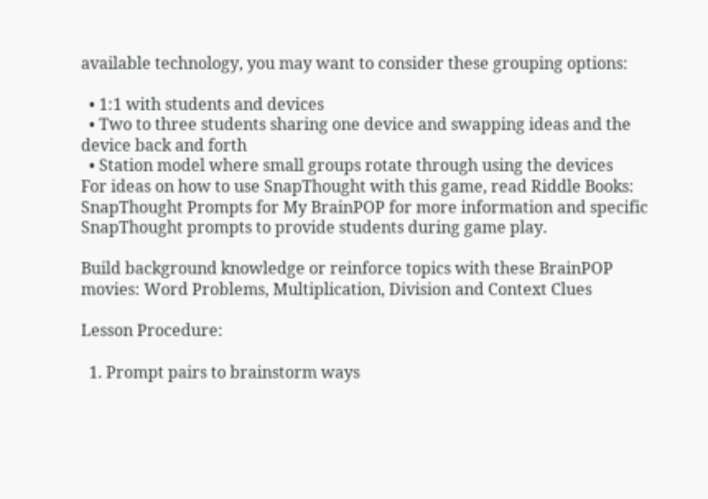available technology, you may want to consider these grouping options:

  • 1:1 with students and devices
  • Two to three students sharing one device and swapping ideas and the device back and forth
  • Station model where small groups rotate through using the devices
For ideas on how to use SnapThought with this game, read Riddle Books: SnapThought Prompts for My BrainPOP for more information and specific SnapThought prompts to provide students during game play.

Build background knowledge or reinforce topics with these BrainPOP movies: Word Problems, Multiplication, Division and Context Clues

Lesson Procedure:

  1. Prompt pairs to brainstorm ways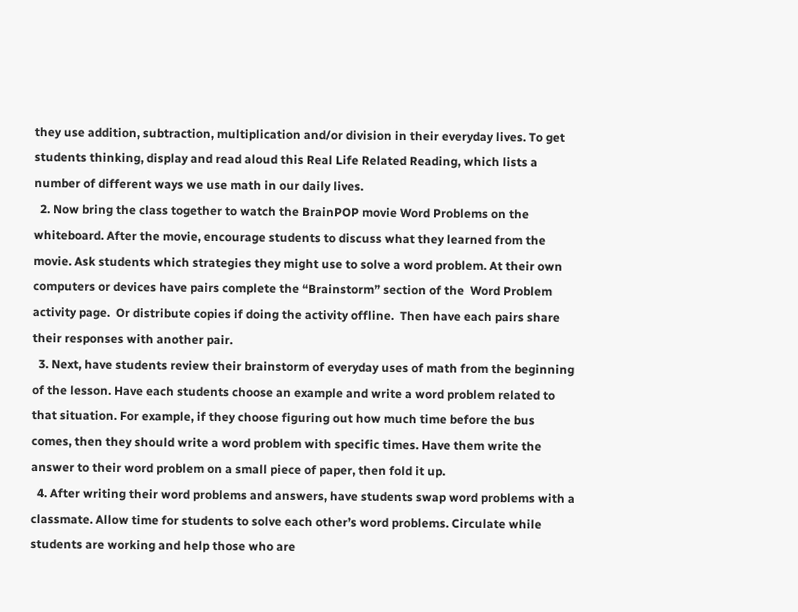they use addition, subtraction, multiplication and/or division in their everyday lives. To get students thinking, display and read aloud this Real Life Related Reading, which lists a number of different ways we use math in our daily lives.
  2. Now bring the class together to watch the BrainPOP movie Word Problems on the whiteboard. After the movie, encourage students to discuss what they learned from the movie. Ask students which strategies they might use to solve a word problem. At their own computers or devices have pairs complete the “Brainstorm” section of the  Word Problem activity page.  Or distribute copies if doing the activity offline.  Then have each pairs share their responses with another pair.
  3. Next, have students review their brainstorm of everyday uses of math from the beginning of the lesson. Have each students choose an example and write a word problem related to that situation. For example, if they choose figuring out how much time before the bus comes, then they should write a word problem with specific times. Have them write the answer to their word problem on a small piece of paper, then fold it up.
  4. After writing their word problems and answers, have students swap word problems with a classmate. Allow time for students to solve each other’s word problems. Circulate while students are working and help those who are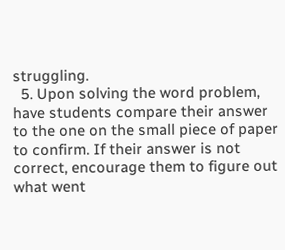struggling.
  5. Upon solving the word problem, have students compare their answer to the one on the small piece of paper to confirm. If their answer is not correct, encourage them to figure out what went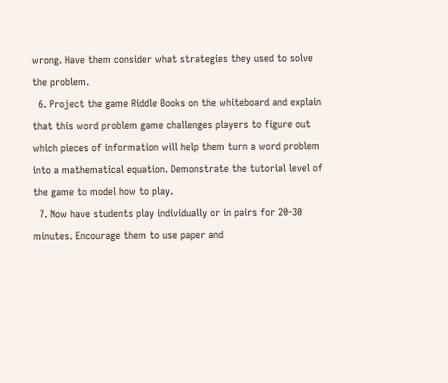wrong. Have them consider what strategies they used to solve the problem.
  6. Project the game Riddle Books on the whiteboard and explain that this word problem game challenges players to figure out which pieces of information will help them turn a word problem into a mathematical equation. Demonstrate the tutorial level of the game to model how to play.
  7. Now have students play individually or in pairs for 20-30 minutes. Encourage them to use paper and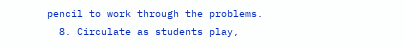pencil to work through the problems.
  8. Circulate as students play,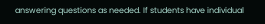answering questions as needed. If students have individual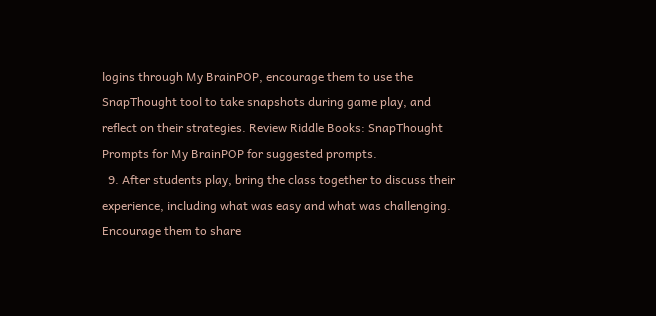logins through My BrainPOP, encourage them to use the SnapThought tool to take snapshots during game play, and reflect on their strategies. Review Riddle Books: SnapThought Prompts for My BrainPOP for suggested prompts.
  9. After students play, bring the class together to discuss their experience, including what was easy and what was challenging. Encourage them to share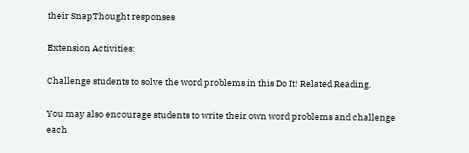their SnapThought responses

Extension Activities:

Challenge students to solve the word problems in this Do It! Related Reading.

You may also encourage students to write their own word problems and challenge each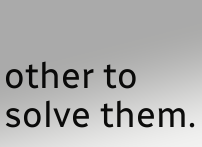other to solve them.